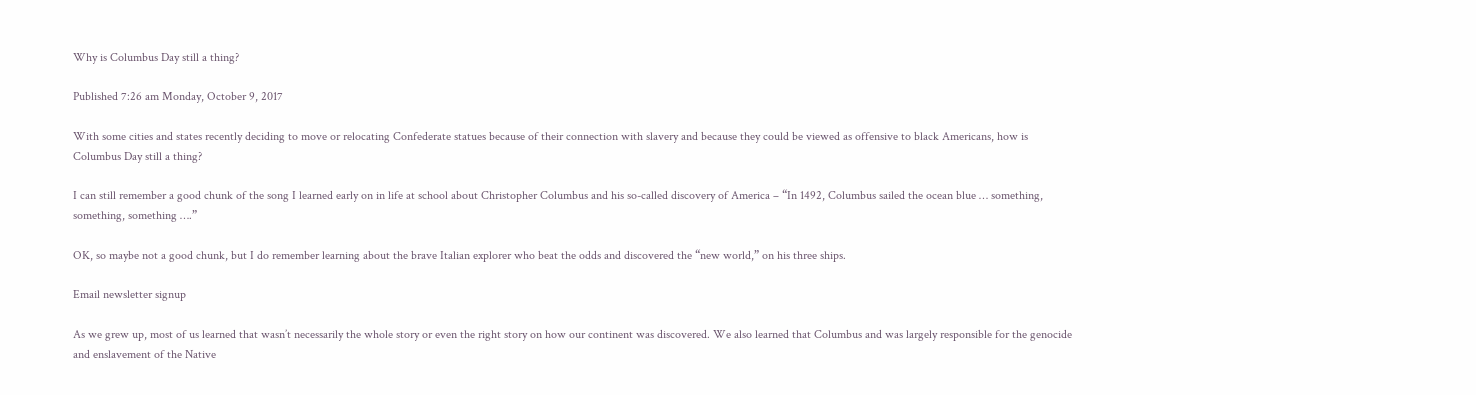Why is Columbus Day still a thing?

Published 7:26 am Monday, October 9, 2017

With some cities and states recently deciding to move or relocating Confederate statues because of their connection with slavery and because they could be viewed as offensive to black Americans, how is Columbus Day still a thing?

I can still remember a good chunk of the song I learned early on in life at school about Christopher Columbus and his so-called discovery of America – “In 1492, Columbus sailed the ocean blue … something, something, something ….”

OK, so maybe not a good chunk, but I do remember learning about the brave Italian explorer who beat the odds and discovered the “new world,” on his three ships.

Email newsletter signup

As we grew up, most of us learned that wasn’t necessarily the whole story or even the right story on how our continent was discovered. We also learned that Columbus and was largely responsible for the genocide and enslavement of the Native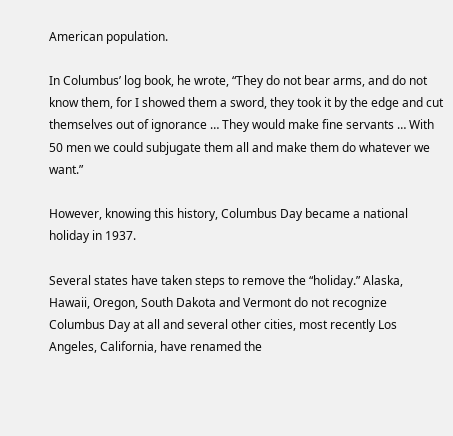American population.

In Columbus’ log book, he wrote, “They do not bear arms, and do not know them, for I showed them a sword, they took it by the edge and cut themselves out of ignorance … They would make fine servants … With 50 men we could subjugate them all and make them do whatever we want.”

However, knowing this history, Columbus Day became a national holiday in 1937.

Several states have taken steps to remove the “holiday.” Alaska, Hawaii, Oregon, South Dakota and Vermont do not recognize Columbus Day at all and several other cities, most recently Los Angeles, California, have renamed the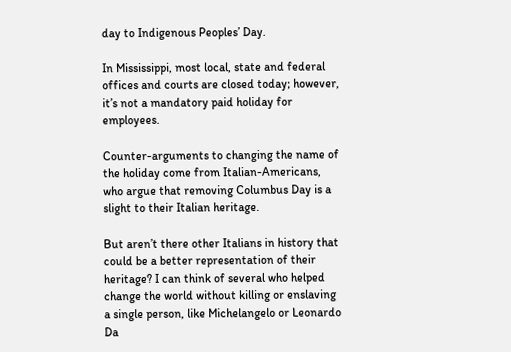day to Indigenous Peoples’ Day.

In Mississippi, most local, state and federal offices and courts are closed today; however, it’s not a mandatory paid holiday for employees.

Counter-arguments to changing the name of the holiday come from Italian-Americans, who argue that removing Columbus Day is a slight to their Italian heritage.

But aren’t there other Italians in history that could be a better representation of their heritage? I can think of several who helped change the world without killing or enslaving a single person, like Michelangelo or Leonardo Da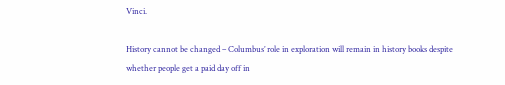Vinci.

History cannot be changed – Columbus’ role in exploration will remain in history books despite whether people get a paid day off in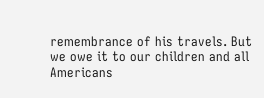remembrance of his travels. But we owe it to our children and all Americans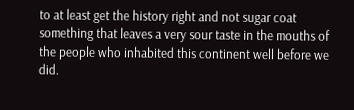to at least get the history right and not sugar coat something that leaves a very sour taste in the mouths of the people who inhabited this continent well before we did.